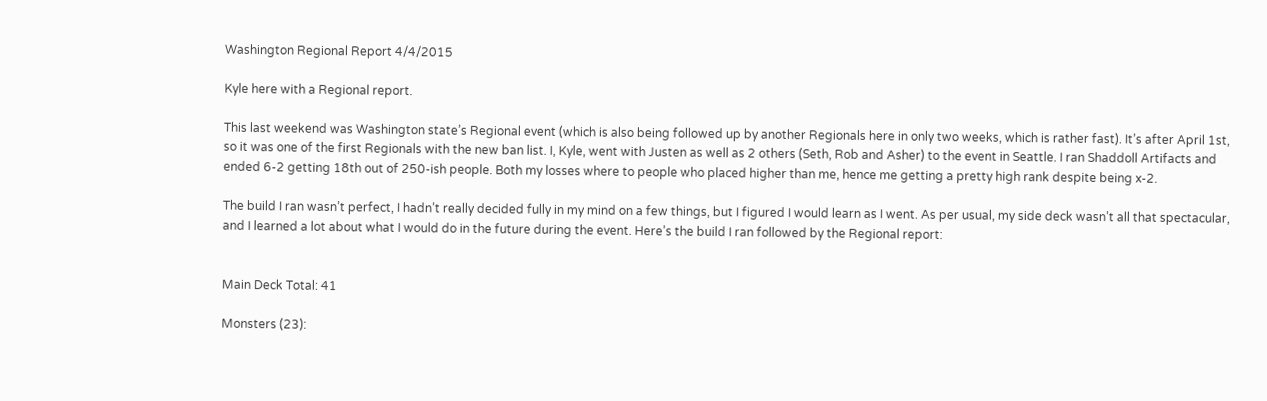Washington Regional Report 4/4/2015

Kyle here with a Regional report.

This last weekend was Washington state’s Regional event (which is also being followed up by another Regionals here in only two weeks, which is rather fast). It’s after April 1st, so it was one of the first Regionals with the new ban list. I, Kyle, went with Justen as well as 2 others (Seth, Rob and Asher) to the event in Seattle. I ran Shaddoll Artifacts and ended 6-2 getting 18th out of 250-ish people. Both my losses where to people who placed higher than me, hence me getting a pretty high rank despite being x-2.

The build I ran wasn’t perfect, I hadn’t really decided fully in my mind on a few things, but I figured I would learn as I went. As per usual, my side deck wasn’t all that spectacular, and I learned a lot about what I would do in the future during the event. Here’s the build I ran followed by the Regional report:


Main Deck Total: 41

Monsters (23):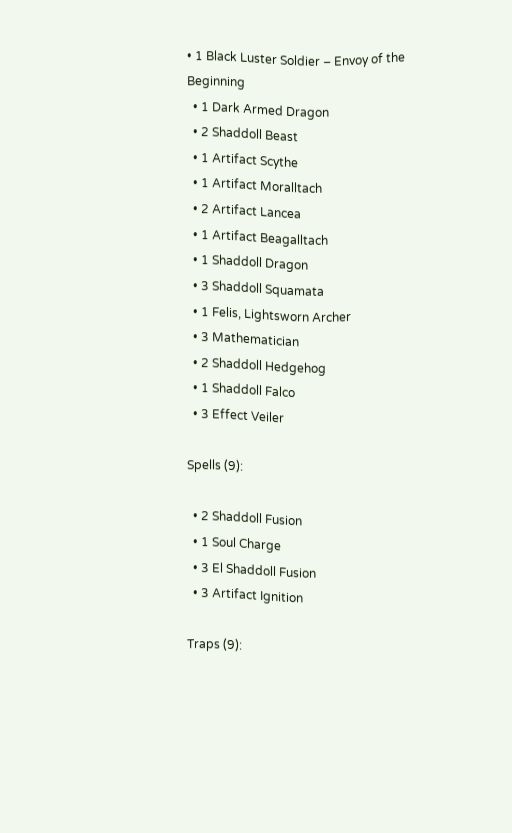• 1 Black Luster Soldier – Envoy of the Beginning
  • 1 Dark Armed Dragon
  • 2 Shaddoll Beast
  • 1 Artifact Scythe
  • 1 Artifact Moralltach
  • 2 Artifact Lancea
  • 1 Artifact Beagalltach
  • 1 Shaddoll Dragon
  • 3 Shaddoll Squamata
  • 1 Felis, Lightsworn Archer
  • 3 Mathematician
  • 2 Shaddoll Hedgehog
  • 1 Shaddoll Falco
  • 3 Effect Veiler

Spells (9):

  • 2 Shaddoll Fusion
  • 1 Soul Charge
  • 3 El Shaddoll Fusion
  • 3 Artifact Ignition

Traps (9):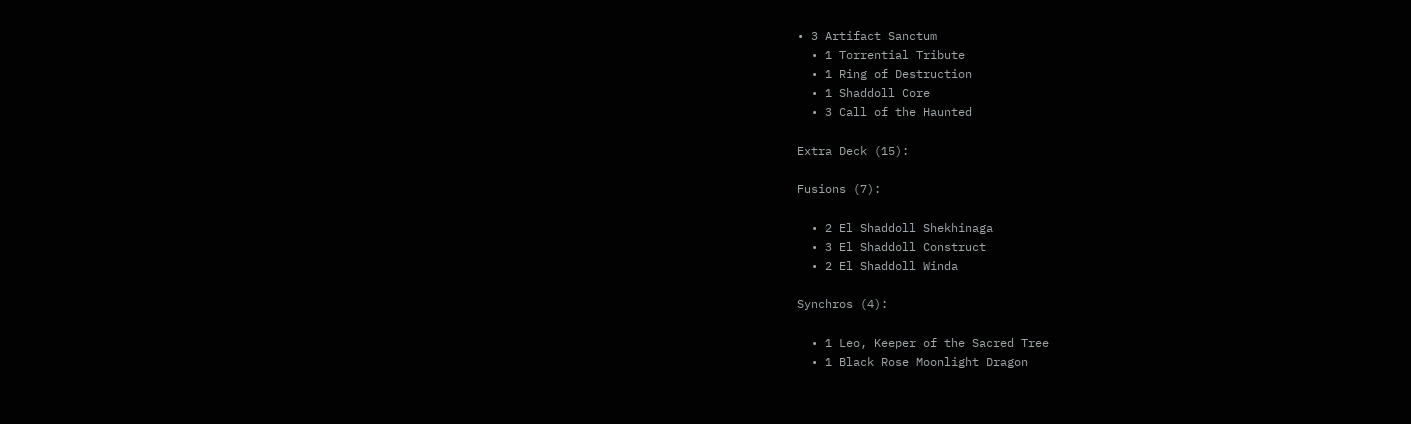• 3 Artifact Sanctum
  • 1 Torrential Tribute
  • 1 Ring of Destruction
  • 1 Shaddoll Core
  • 3 Call of the Haunted

Extra Deck (15):

Fusions (7):

  • 2 El Shaddoll Shekhinaga
  • 3 El Shaddoll Construct
  • 2 El Shaddoll Winda

Synchros (4):

  • 1 Leo, Keeper of the Sacred Tree
  • 1 Black Rose Moonlight Dragon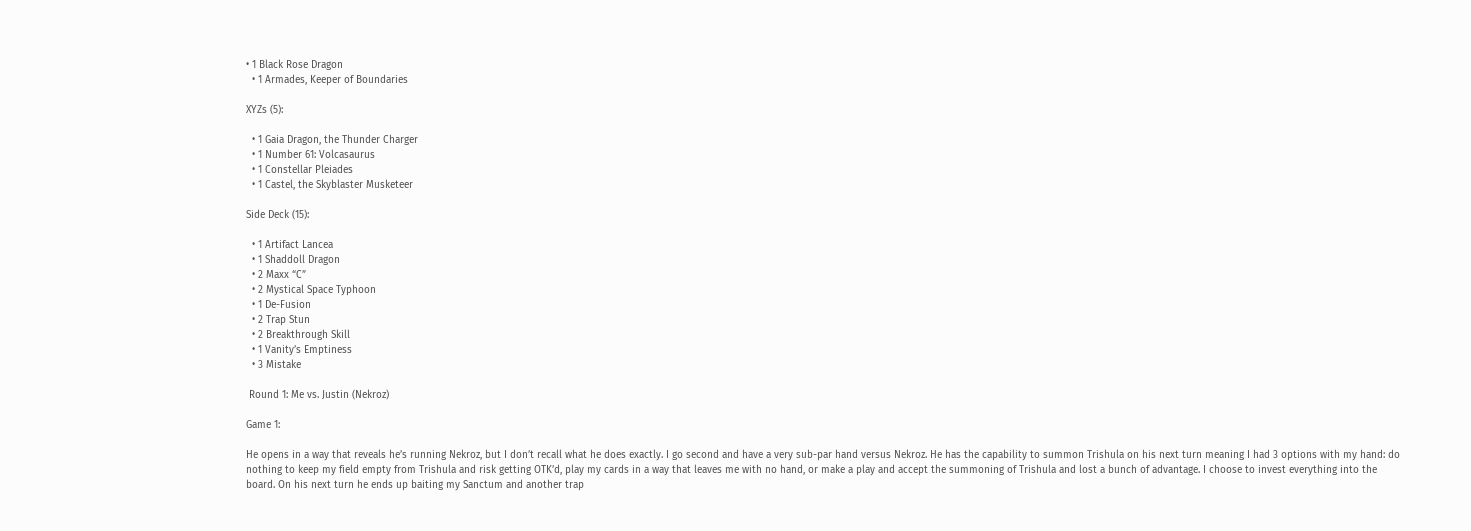• 1 Black Rose Dragon
  • 1 Armades, Keeper of Boundaries

XYZs (5):

  • 1 Gaia Dragon, the Thunder Charger
  • 1 Number 61: Volcasaurus
  • 1 Constellar Pleiades
  • 1 Castel, the Skyblaster Musketeer

Side Deck (15):

  • 1 Artifact Lancea
  • 1 Shaddoll Dragon
  • 2 Maxx “C”
  • 2 Mystical Space Typhoon
  • 1 De-Fusion
  • 2 Trap Stun
  • 2 Breakthrough Skill
  • 1 Vanity’s Emptiness
  • 3 Mistake

 Round 1: Me vs. Justin (Nekroz)

Game 1:

He opens in a way that reveals he’s running Nekroz, but I don’t recall what he does exactly. I go second and have a very sub-par hand versus Nekroz. He has the capability to summon Trishula on his next turn meaning I had 3 options with my hand: do nothing to keep my field empty from Trishula and risk getting OTK’d, play my cards in a way that leaves me with no hand, or make a play and accept the summoning of Trishula and lost a bunch of advantage. I choose to invest everything into the board. On his next turn he ends up baiting my Sanctum and another trap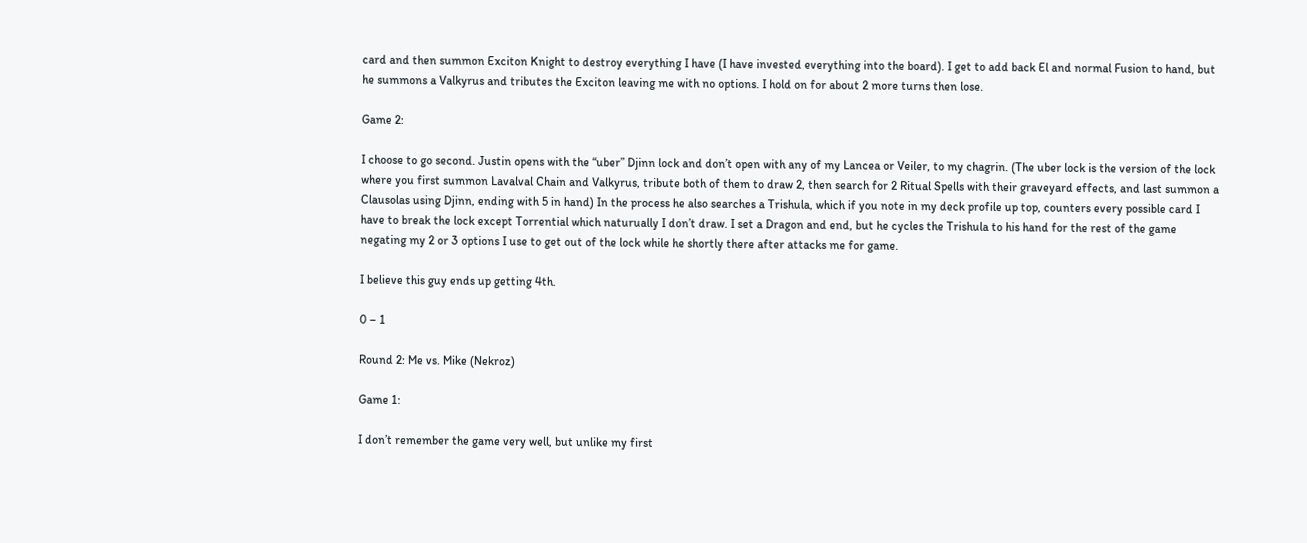card and then summon Exciton Knight to destroy everything I have (I have invested everything into the board). I get to add back El and normal Fusion to hand, but he summons a Valkyrus and tributes the Exciton leaving me with no options. I hold on for about 2 more turns then lose.

Game 2:

I choose to go second. Justin opens with the “uber” Djinn lock and don’t open with any of my Lancea or Veiler, to my chagrin. (The uber lock is the version of the lock where you first summon Lavalval Chain and Valkyrus, tribute both of them to draw 2, then search for 2 Ritual Spells with their graveyard effects, and last summon a Clausolas using Djinn, ending with 5 in hand) In the process he also searches a Trishula, which if you note in my deck profile up top, counters every possible card I have to break the lock except Torrential which naturually I don’t draw. I set a Dragon and end, but he cycles the Trishula to his hand for the rest of the game negating my 2 or 3 options I use to get out of the lock while he shortly there after attacks me for game.

I believe this guy ends up getting 4th.

0 – 1

Round 2: Me vs. Mike (Nekroz)

Game 1:

I don’t remember the game very well, but unlike my first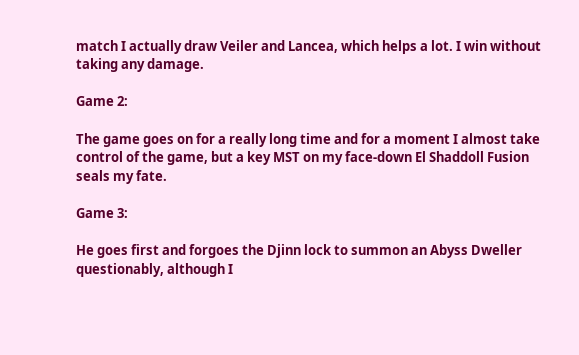match I actually draw Veiler and Lancea, which helps a lot. I win without taking any damage.

Game 2:

The game goes on for a really long time and for a moment I almost take control of the game, but a key MST on my face-down El Shaddoll Fusion seals my fate.

Game 3:

He goes first and forgoes the Djinn lock to summon an Abyss Dweller questionably, although I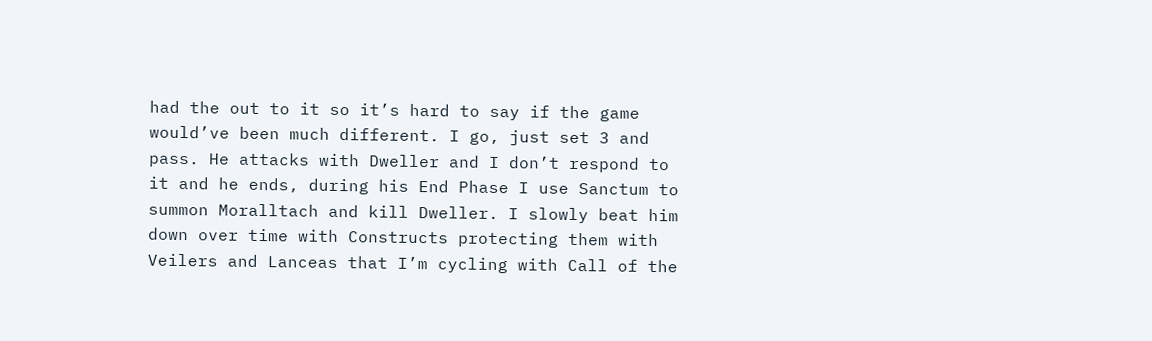had the out to it so it’s hard to say if the game would’ve been much different. I go, just set 3 and pass. He attacks with Dweller and I don’t respond to it and he ends, during his End Phase I use Sanctum to summon Moralltach and kill Dweller. I slowly beat him down over time with Constructs protecting them with Veilers and Lanceas that I’m cycling with Call of the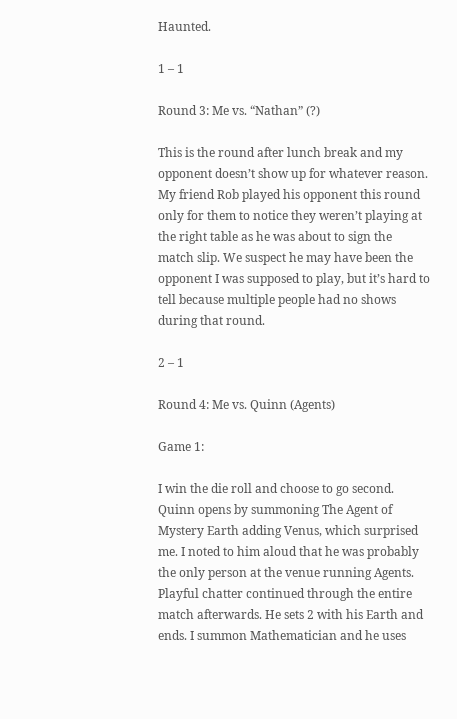Haunted.

1 – 1

Round 3: Me vs. “Nathan” (?)

This is the round after lunch break and my opponent doesn’t show up for whatever reason. My friend Rob played his opponent this round only for them to notice they weren’t playing at the right table as he was about to sign the match slip. We suspect he may have been the opponent I was supposed to play, but it’s hard to tell because multiple people had no shows during that round.

2 – 1

Round 4: Me vs. Quinn (Agents)

Game 1:

I win the die roll and choose to go second. Quinn opens by summoning The Agent of Mystery Earth adding Venus, which surprised me. I noted to him aloud that he was probably the only person at the venue running Agents. Playful chatter continued through the entire match afterwards. He sets 2 with his Earth and ends. I summon Mathematician and he uses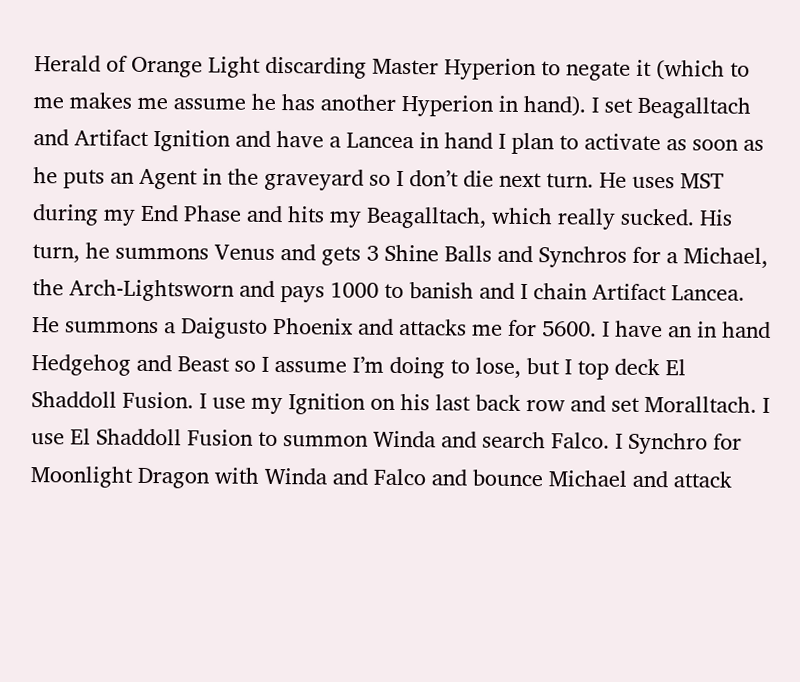Herald of Orange Light discarding Master Hyperion to negate it (which to me makes me assume he has another Hyperion in hand). I set Beagalltach and Artifact Ignition and have a Lancea in hand I plan to activate as soon as he puts an Agent in the graveyard so I don’t die next turn. He uses MST during my End Phase and hits my Beagalltach, which really sucked. His turn, he summons Venus and gets 3 Shine Balls and Synchros for a Michael, the Arch-Lightsworn and pays 1000 to banish and I chain Artifact Lancea. He summons a Daigusto Phoenix and attacks me for 5600. I have an in hand Hedgehog and Beast so I assume I’m doing to lose, but I top deck El Shaddoll Fusion. I use my Ignition on his last back row and set Moralltach. I use El Shaddoll Fusion to summon Winda and search Falco. I Synchro for Moonlight Dragon with Winda and Falco and bounce Michael and attack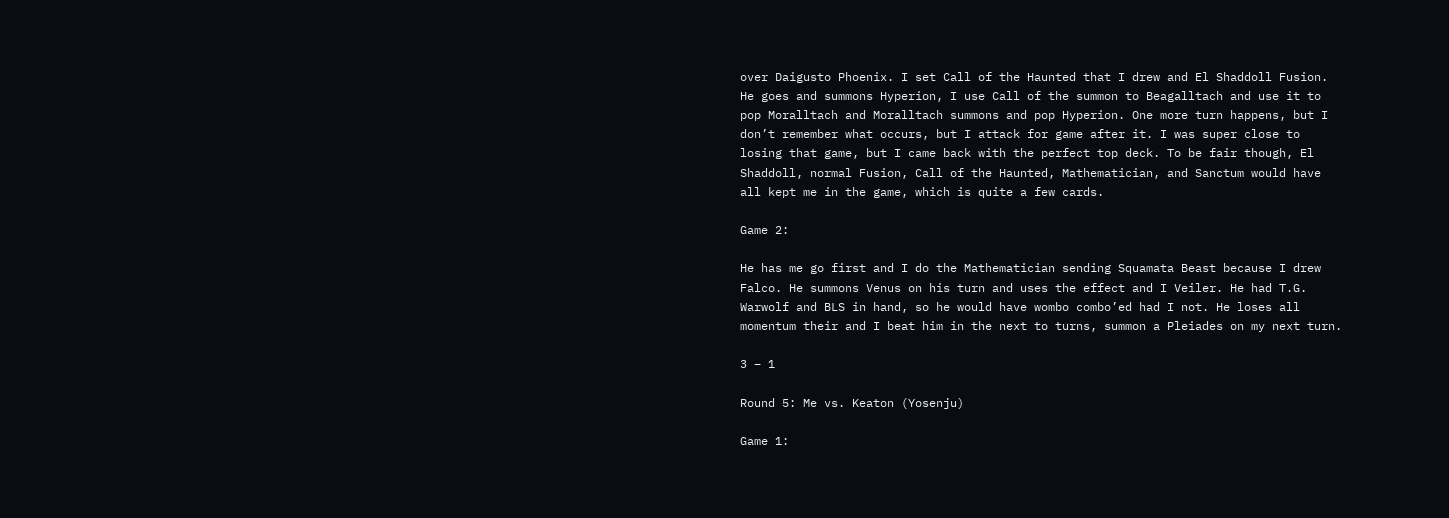over Daigusto Phoenix. I set Call of the Haunted that I drew and El Shaddoll Fusion. He goes and summons Hyperion, I use Call of the summon to Beagalltach and use it to pop Moralltach and Moralltach summons and pop Hyperion. One more turn happens, but I don’t remember what occurs, but I attack for game after it. I was super close to losing that game, but I came back with the perfect top deck. To be fair though, El Shaddoll, normal Fusion, Call of the Haunted, Mathematician, and Sanctum would have all kept me in the game, which is quite a few cards.

Game 2:

He has me go first and I do the Mathematician sending Squamata Beast because I drew Falco. He summons Venus on his turn and uses the effect and I Veiler. He had T.G. Warwolf and BLS in hand, so he would have wombo combo’ed had I not. He loses all momentum their and I beat him in the next to turns, summon a Pleiades on my next turn.

3 – 1

Round 5: Me vs. Keaton (Yosenju)

Game 1: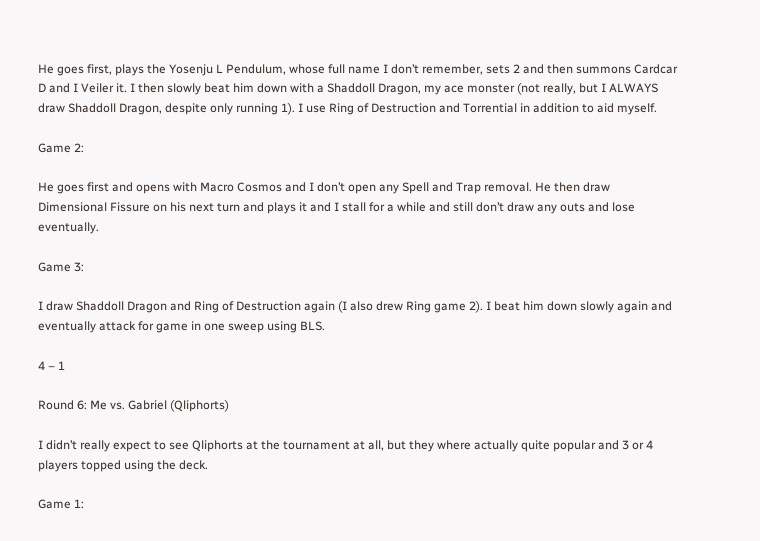He goes first, plays the Yosenju L Pendulum, whose full name I don’t remember, sets 2 and then summons Cardcar D and I Veiler it. I then slowly beat him down with a Shaddoll Dragon, my ace monster (not really, but I ALWAYS draw Shaddoll Dragon, despite only running 1). I use Ring of Destruction and Torrential in addition to aid myself.

Game 2:

He goes first and opens with Macro Cosmos and I don’t open any Spell and Trap removal. He then draw Dimensional Fissure on his next turn and plays it and I stall for a while and still don’t draw any outs and lose eventually.

Game 3:

I draw Shaddoll Dragon and Ring of Destruction again (I also drew Ring game 2). I beat him down slowly again and eventually attack for game in one sweep using BLS.

4 – 1

Round 6: Me vs. Gabriel (Qliphorts)

I didn’t really expect to see Qliphorts at the tournament at all, but they where actually quite popular and 3 or 4 players topped using the deck.

Game 1: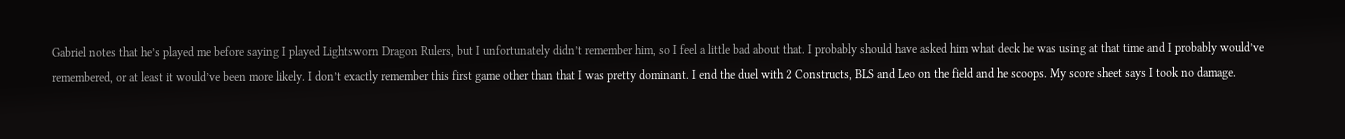Gabriel notes that he’s played me before saying I played Lightsworn Dragon Rulers, but I unfortunately didn’t remember him, so I feel a little bad about that. I probably should have asked him what deck he was using at that time and I probably would’ve remembered, or at least it would’ve been more likely. I don’t exactly remember this first game other than that I was pretty dominant. I end the duel with 2 Constructs, BLS and Leo on the field and he scoops. My score sheet says I took no damage.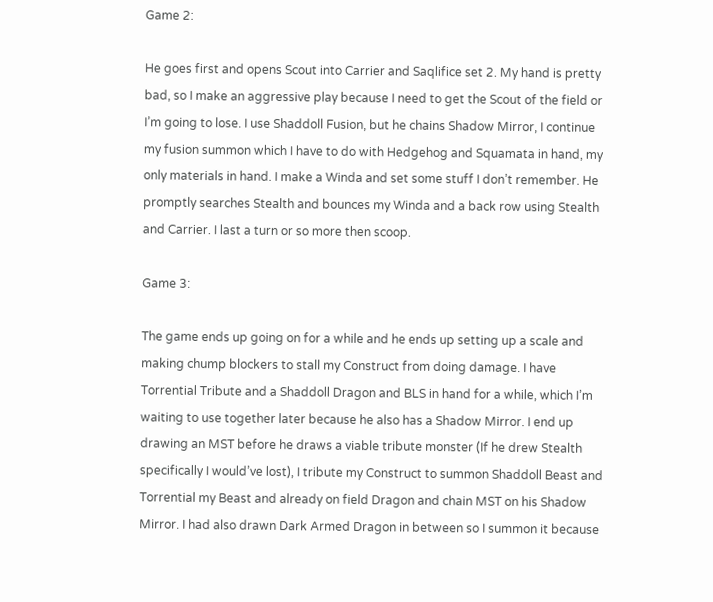Game 2:

He goes first and opens Scout into Carrier and Saqlifice set 2. My hand is pretty bad, so I make an aggressive play because I need to get the Scout of the field or I’m going to lose. I use Shaddoll Fusion, but he chains Shadow Mirror, I continue my fusion summon which I have to do with Hedgehog and Squamata in hand, my only materials in hand. I make a Winda and set some stuff I don’t remember. He promptly searches Stealth and bounces my Winda and a back row using Stealth and Carrier. I last a turn or so more then scoop.

Game 3:

The game ends up going on for a while and he ends up setting up a scale and making chump blockers to stall my Construct from doing damage. I have Torrential Tribute and a Shaddoll Dragon and BLS in hand for a while, which I’m waiting to use together later because he also has a Shadow Mirror. I end up drawing an MST before he draws a viable tribute monster (If he drew Stealth specifically I would’ve lost), I tribute my Construct to summon Shaddoll Beast and Torrential my Beast and already on field Dragon and chain MST on his Shadow Mirror. I had also drawn Dark Armed Dragon in between so I summon it because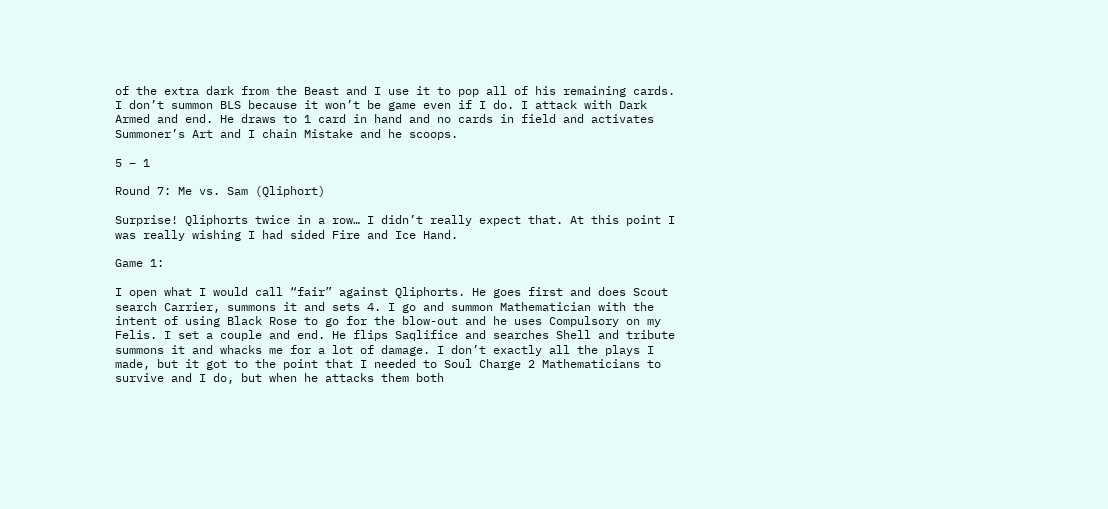of the extra dark from the Beast and I use it to pop all of his remaining cards. I don’t summon BLS because it won’t be game even if I do. I attack with Dark Armed and end. He draws to 1 card in hand and no cards in field and activates Summoner’s Art and I chain Mistake and he scoops.

5 – 1

Round 7: Me vs. Sam (Qliphort)

Surprise! Qliphorts twice in a row… I didn’t really expect that. At this point I was really wishing I had sided Fire and Ice Hand.

Game 1:

I open what I would call “fair” against Qliphorts. He goes first and does Scout search Carrier, summons it and sets 4. I go and summon Mathematician with the intent of using Black Rose to go for the blow-out and he uses Compulsory on my Felis. I set a couple and end. He flips Saqlifice and searches Shell and tribute summons it and whacks me for a lot of damage. I don’t exactly all the plays I made, but it got to the point that I needed to Soul Charge 2 Mathematicians to survive and I do, but when he attacks them both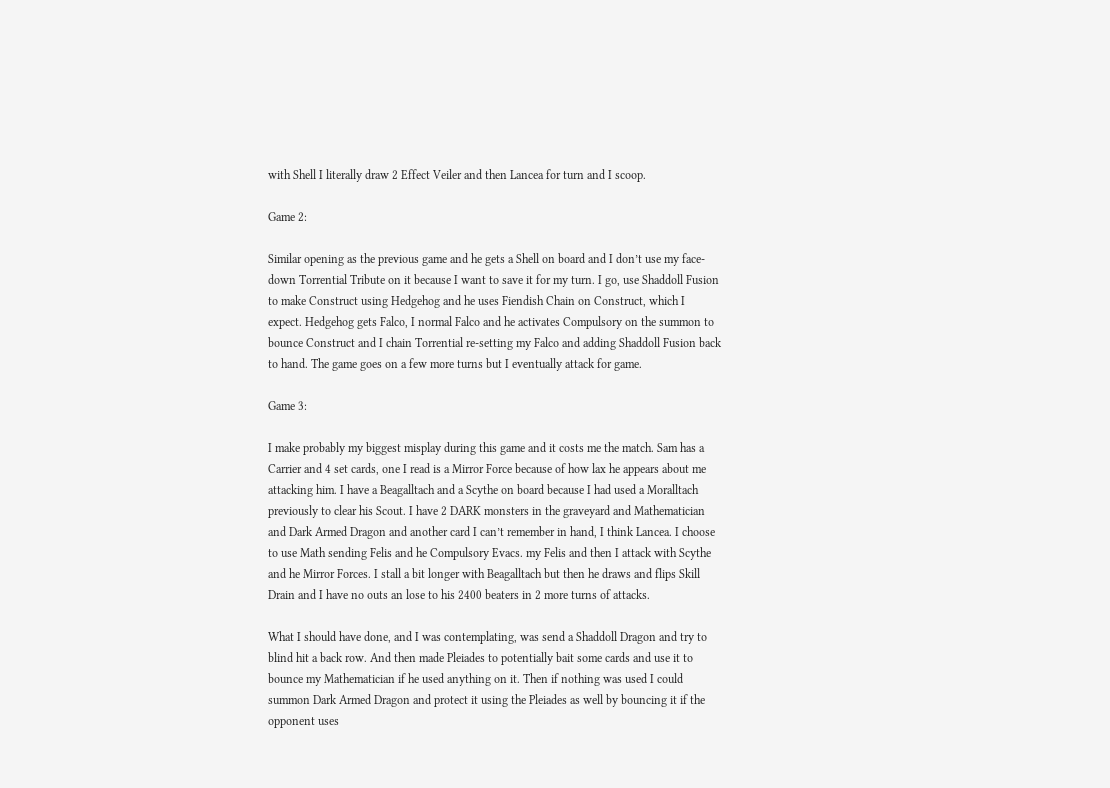with Shell I literally draw 2 Effect Veiler and then Lancea for turn and I scoop.

Game 2:

Similar opening as the previous game and he gets a Shell on board and I don’t use my face-down Torrential Tribute on it because I want to save it for my turn. I go, use Shaddoll Fusion to make Construct using Hedgehog and he uses Fiendish Chain on Construct, which I expect. Hedgehog gets Falco, I normal Falco and he activates Compulsory on the summon to bounce Construct and I chain Torrential re-setting my Falco and adding Shaddoll Fusion back to hand. The game goes on a few more turns but I eventually attack for game.

Game 3:

I make probably my biggest misplay during this game and it costs me the match. Sam has a Carrier and 4 set cards, one I read is a Mirror Force because of how lax he appears about me attacking him. I have a Beagalltach and a Scythe on board because I had used a Moralltach previously to clear his Scout. I have 2 DARK monsters in the graveyard and Mathematician and Dark Armed Dragon and another card I can’t remember in hand, I think Lancea. I choose to use Math sending Felis and he Compulsory Evacs. my Felis and then I attack with Scythe and he Mirror Forces. I stall a bit longer with Beagalltach but then he draws and flips Skill Drain and I have no outs an lose to his 2400 beaters in 2 more turns of attacks.

What I should have done, and I was contemplating, was send a Shaddoll Dragon and try to blind hit a back row. And then made Pleiades to potentially bait some cards and use it to bounce my Mathematician if he used anything on it. Then if nothing was used I could summon Dark Armed Dragon and protect it using the Pleiades as well by bouncing it if the opponent uses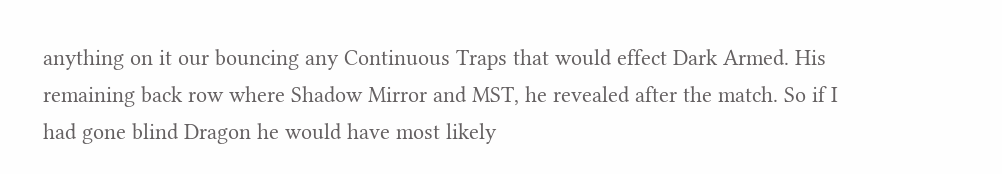anything on it our bouncing any Continuous Traps that would effect Dark Armed. His remaining back row where Shadow Mirror and MST, he revealed after the match. So if I had gone blind Dragon he would have most likely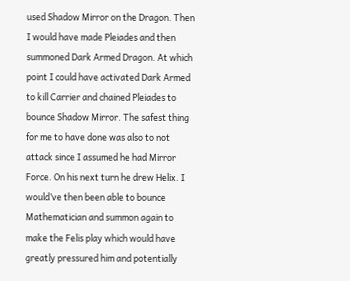used Shadow Mirror on the Dragon. Then I would have made Pleiades and then summoned Dark Armed Dragon. At which point I could have activated Dark Armed to kill Carrier and chained Pleiades to bounce Shadow Mirror. The safest thing for me to have done was also to not attack since I assumed he had Mirror Force. On his next turn he drew Helix. I would’ve then been able to bounce Mathematician and summon again to make the Felis play which would have greatly pressured him and potentially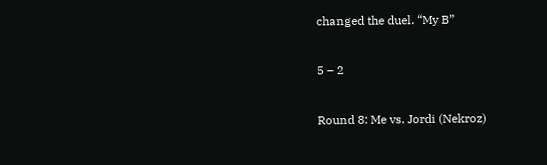changed the duel. “My B”

5 – 2

Round 8: Me vs. Jordi (Nekroz)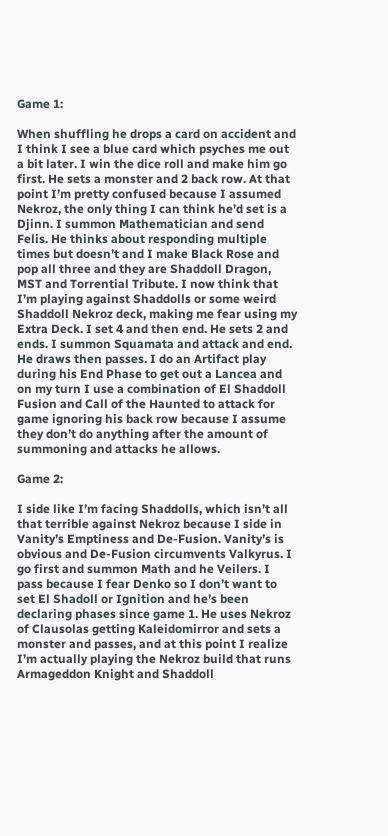Game 1:

When shuffling he drops a card on accident and I think I see a blue card which psyches me out a bit later. I win the dice roll and make him go first. He sets a monster and 2 back row. At that point I’m pretty confused because I assumed Nekroz, the only thing I can think he’d set is a Djinn. I summon Mathematician and send Felis. He thinks about responding multiple times but doesn’t and I make Black Rose and pop all three and they are Shaddoll Dragon, MST and Torrential Tribute. I now think that I’m playing against Shaddolls or some weird Shaddoll Nekroz deck, making me fear using my Extra Deck. I set 4 and then end. He sets 2 and ends. I summon Squamata and attack and end. He draws then passes. I do an Artifact play during his End Phase to get out a Lancea and on my turn I use a combination of El Shaddoll Fusion and Call of the Haunted to attack for game ignoring his back row because I assume they don’t do anything after the amount of summoning and attacks he allows.

Game 2:

I side like I’m facing Shaddolls, which isn’t all that terrible against Nekroz because I side in Vanity’s Emptiness and De-Fusion. Vanity’s is obvious and De-Fusion circumvents Valkyrus. I go first and summon Math and he Veilers. I pass because I fear Denko so I don’t want to set El Shadoll or Ignition and he’s been declaring phases since game 1. He uses Nekroz of Clausolas getting Kaleidomirror and sets a monster and passes, and at this point I realize I’m actually playing the Nekroz build that runs Armageddon Knight and Shaddoll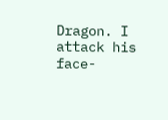Dragon. I attack his face-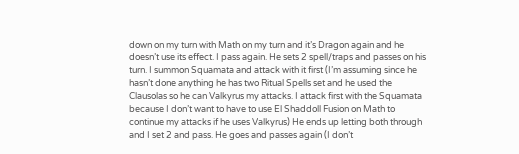down on my turn with Math on my turn and it’s Dragon again and he doesn’t use its effect. I pass again. He sets 2 spell/traps and passes on his turn. I summon Squamata and attack with it first (I’m assuming since he hasn’t done anything he has two Ritual Spells set and he used the Clausolas so he can Valkyrus my attacks. I attack first with the Squamata because I don’t want to have to use El Shaddoll Fusion on Math to continue my attacks if he uses Valkyrus) He ends up letting both through and I set 2 and pass. He goes and passes again (I don’t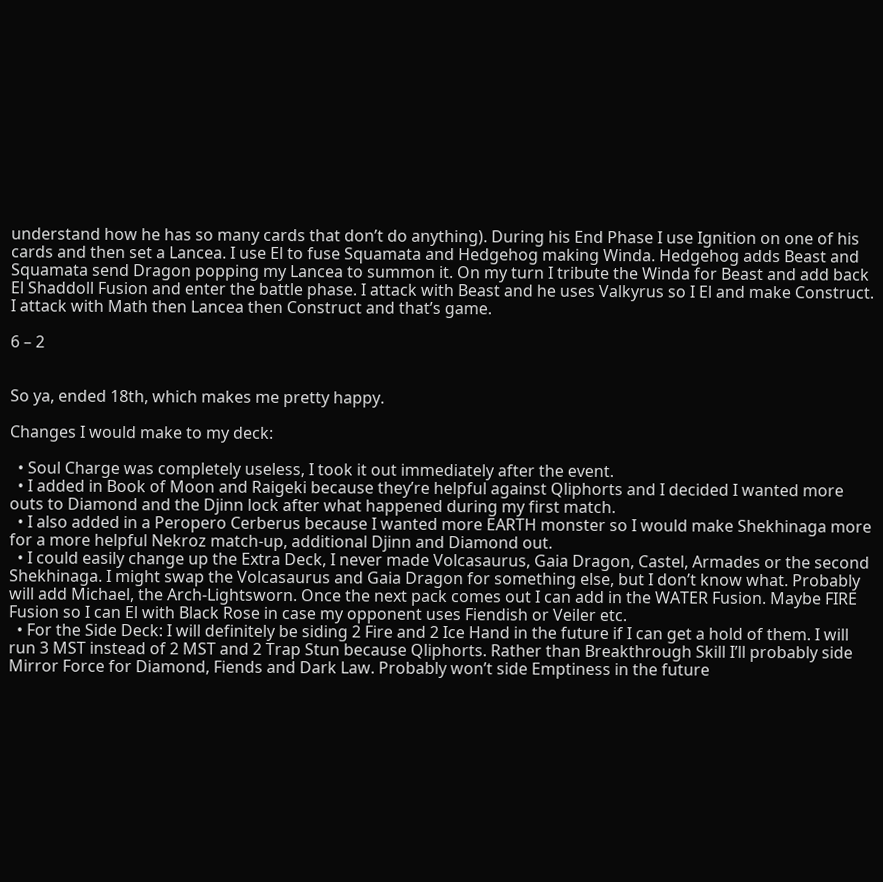understand how he has so many cards that don’t do anything). During his End Phase I use Ignition on one of his cards and then set a Lancea. I use El to fuse Squamata and Hedgehog making Winda. Hedgehog adds Beast and Squamata send Dragon popping my Lancea to summon it. On my turn I tribute the Winda for Beast and add back El Shaddoll Fusion and enter the battle phase. I attack with Beast and he uses Valkyrus so I El and make Construct. I attack with Math then Lancea then Construct and that’s game.

6 – 2


So ya, ended 18th, which makes me pretty happy.

Changes I would make to my deck:

  • Soul Charge was completely useless, I took it out immediately after the event.
  • I added in Book of Moon and Raigeki because they’re helpful against Qliphorts and I decided I wanted more outs to Diamond and the Djinn lock after what happened during my first match.
  • I also added in a Peropero Cerberus because I wanted more EARTH monster so I would make Shekhinaga more for a more helpful Nekroz match-up, additional Djinn and Diamond out.
  • I could easily change up the Extra Deck, I never made Volcasaurus, Gaia Dragon, Castel, Armades or the second Shekhinaga. I might swap the Volcasaurus and Gaia Dragon for something else, but I don’t know what. Probably will add Michael, the Arch-Lightsworn. Once the next pack comes out I can add in the WATER Fusion. Maybe FIRE Fusion so I can El with Black Rose in case my opponent uses Fiendish or Veiler etc.
  • For the Side Deck: I will definitely be siding 2 Fire and 2 Ice Hand in the future if I can get a hold of them. I will run 3 MST instead of 2 MST and 2 Trap Stun because Qliphorts. Rather than Breakthrough Skill I’ll probably side Mirror Force for Diamond, Fiends and Dark Law. Probably won’t side Emptiness in the future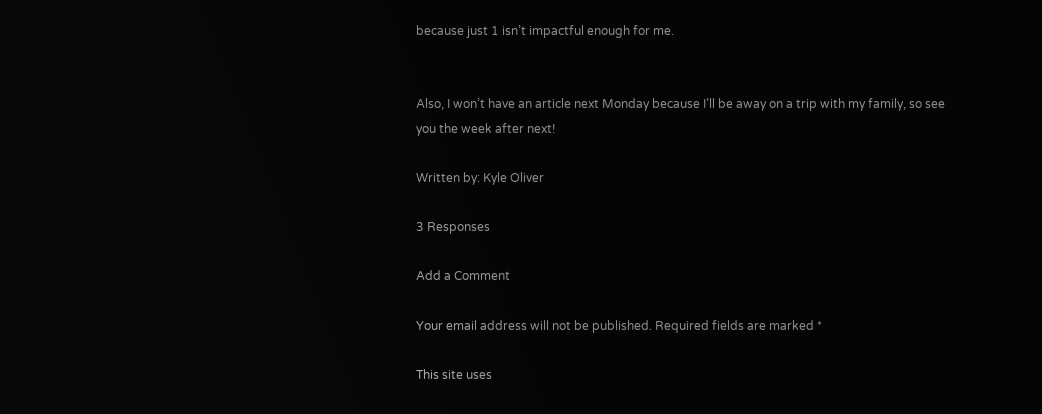because just 1 isn’t impactful enough for me.


Also, I won’t have an article next Monday because I’ll be away on a trip with my family, so see you the week after next!

Written by: Kyle Oliver

3 Responses

Add a Comment

Your email address will not be published. Required fields are marked *

This site uses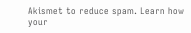Akismet to reduce spam. Learn how your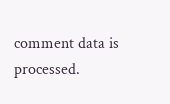comment data is processed.